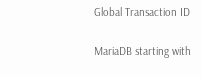Global Transaction ID

MariaDB starting with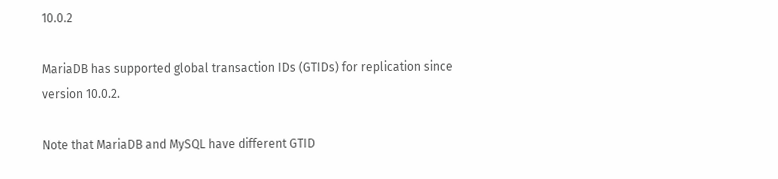10.0.2

MariaDB has supported global transaction IDs (GTIDs) for replication since version 10.0.2.

Note that MariaDB and MySQL have different GTID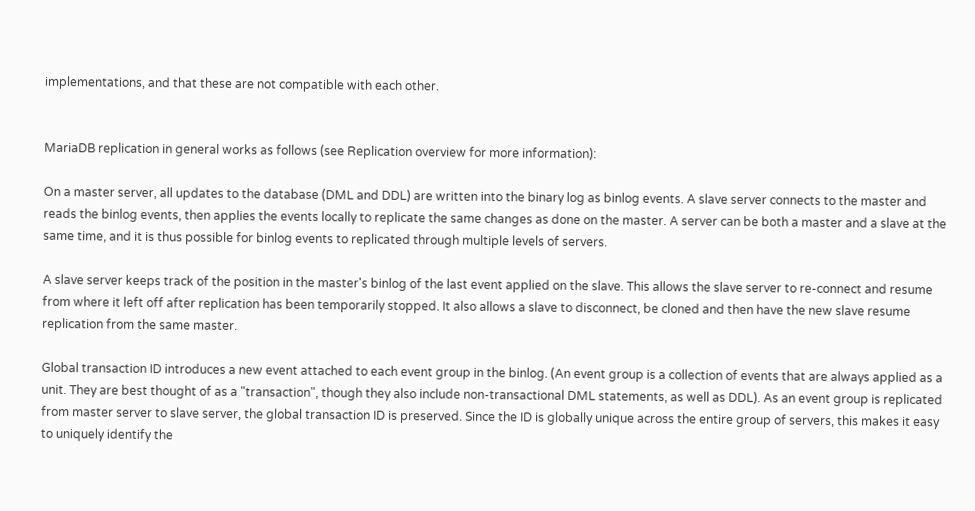implementations, and that these are not compatible with each other.


MariaDB replication in general works as follows (see Replication overview for more information):

On a master server, all updates to the database (DML and DDL) are written into the binary log as binlog events. A slave server connects to the master and reads the binlog events, then applies the events locally to replicate the same changes as done on the master. A server can be both a master and a slave at the same time, and it is thus possible for binlog events to replicated through multiple levels of servers.

A slave server keeps track of the position in the master's binlog of the last event applied on the slave. This allows the slave server to re-connect and resume from where it left off after replication has been temporarily stopped. It also allows a slave to disconnect, be cloned and then have the new slave resume replication from the same master.

Global transaction ID introduces a new event attached to each event group in the binlog. (An event group is a collection of events that are always applied as a unit. They are best thought of as a "transaction", though they also include non-transactional DML statements, as well as DDL). As an event group is replicated from master server to slave server, the global transaction ID is preserved. Since the ID is globally unique across the entire group of servers, this makes it easy to uniquely identify the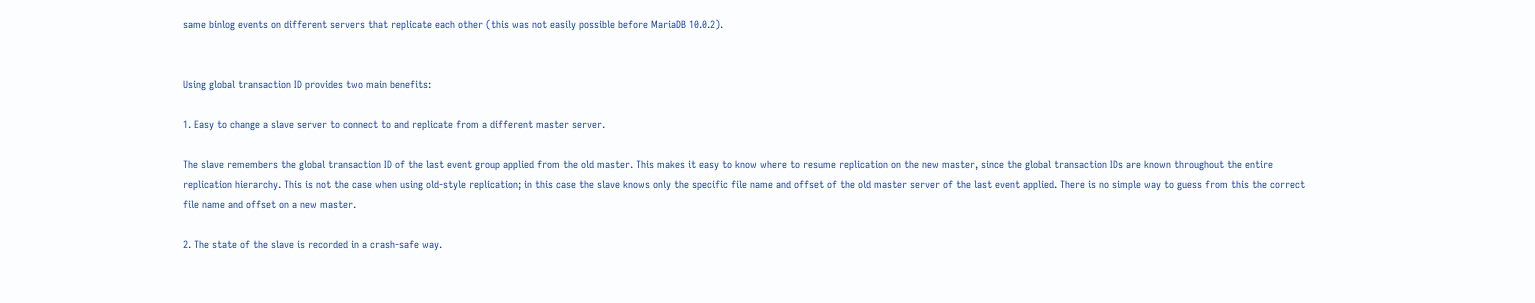same binlog events on different servers that replicate each other (this was not easily possible before MariaDB 10.0.2).


Using global transaction ID provides two main benefits:

1. Easy to change a slave server to connect to and replicate from a different master server.

The slave remembers the global transaction ID of the last event group applied from the old master. This makes it easy to know where to resume replication on the new master, since the global transaction IDs are known throughout the entire replication hierarchy. This is not the case when using old-style replication; in this case the slave knows only the specific file name and offset of the old master server of the last event applied. There is no simple way to guess from this the correct file name and offset on a new master.

2. The state of the slave is recorded in a crash-safe way.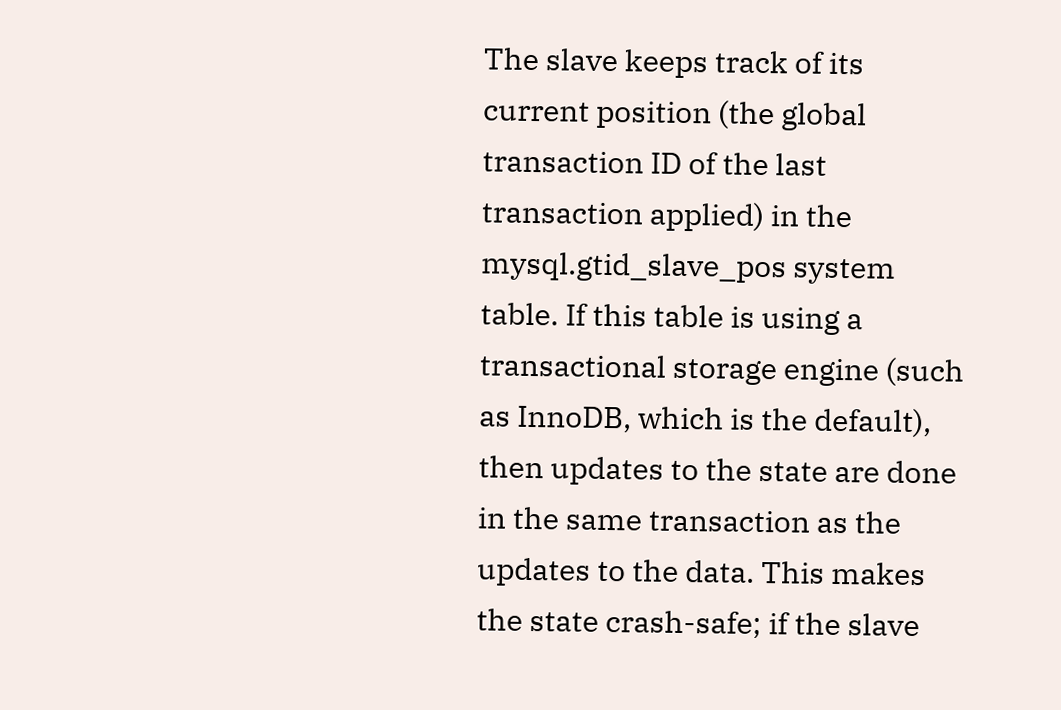The slave keeps track of its current position (the global transaction ID of the last transaction applied) in the mysql.gtid_slave_pos system table. If this table is using a transactional storage engine (such as InnoDB, which is the default), then updates to the state are done in the same transaction as the updates to the data. This makes the state crash-safe; if the slave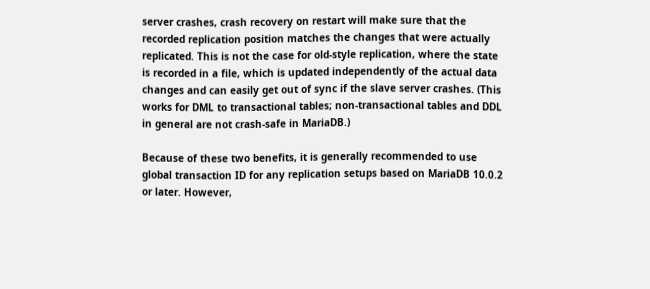server crashes, crash recovery on restart will make sure that the recorded replication position matches the changes that were actually replicated. This is not the case for old-style replication, where the state is recorded in a file, which is updated independently of the actual data changes and can easily get out of sync if the slave server crashes. (This works for DML to transactional tables; non-transactional tables and DDL in general are not crash-safe in MariaDB.)

Because of these two benefits, it is generally recommended to use global transaction ID for any replication setups based on MariaDB 10.0.2 or later. However,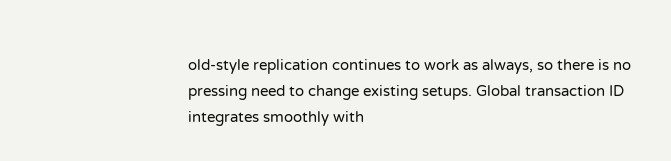old-style replication continues to work as always, so there is no pressing need to change existing setups. Global transaction ID integrates smoothly with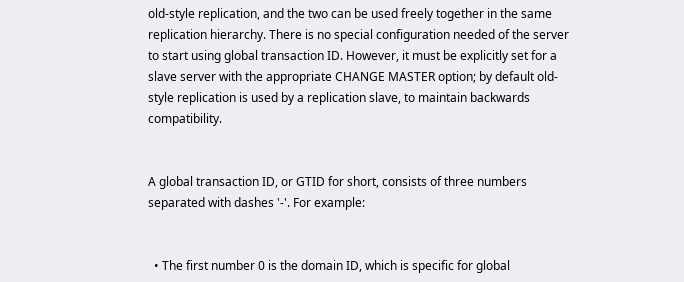old-style replication, and the two can be used freely together in the same replication hierarchy. There is no special configuration needed of the server to start using global transaction ID. However, it must be explicitly set for a slave server with the appropriate CHANGE MASTER option; by default old-style replication is used by a replication slave, to maintain backwards compatibility.


A global transaction ID, or GTID for short, consists of three numbers separated with dashes '-'. For example:


  • The first number 0 is the domain ID, which is specific for global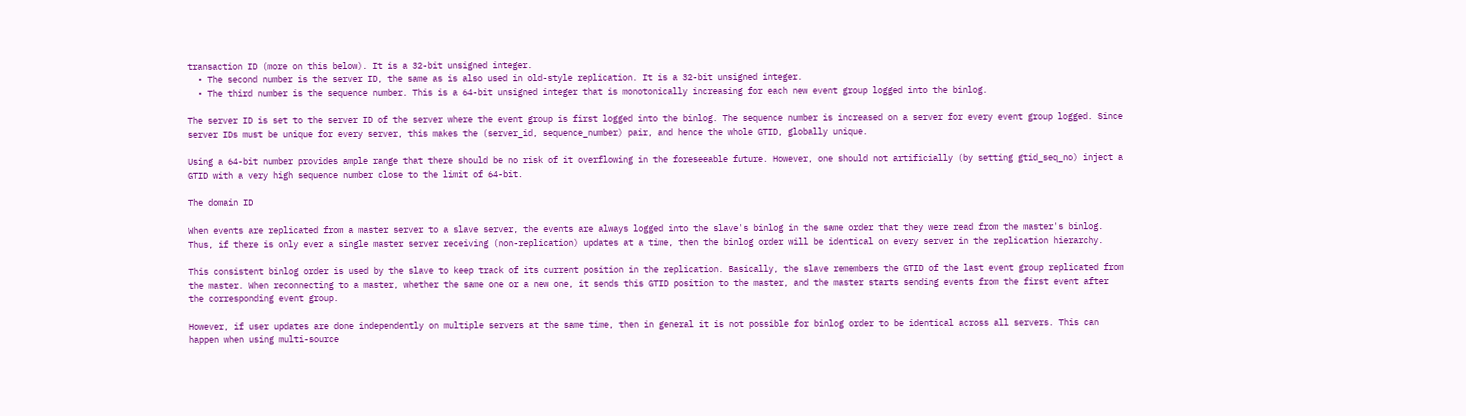transaction ID (more on this below). It is a 32-bit unsigned integer.
  • The second number is the server ID, the same as is also used in old-style replication. It is a 32-bit unsigned integer.
  • The third number is the sequence number. This is a 64-bit unsigned integer that is monotonically increasing for each new event group logged into the binlog.

The server ID is set to the server ID of the server where the event group is first logged into the binlog. The sequence number is increased on a server for every event group logged. Since server IDs must be unique for every server, this makes the (server_id, sequence_number) pair, and hence the whole GTID, globally unique.

Using a 64-bit number provides ample range that there should be no risk of it overflowing in the foreseeable future. However, one should not artificially (by setting gtid_seq_no) inject a GTID with a very high sequence number close to the limit of 64-bit.

The domain ID

When events are replicated from a master server to a slave server, the events are always logged into the slave's binlog in the same order that they were read from the master's binlog. Thus, if there is only ever a single master server receiving (non-replication) updates at a time, then the binlog order will be identical on every server in the replication hierarchy.

This consistent binlog order is used by the slave to keep track of its current position in the replication. Basically, the slave remembers the GTID of the last event group replicated from the master. When reconnecting to a master, whether the same one or a new one, it sends this GTID position to the master, and the master starts sending events from the first event after the corresponding event group.

However, if user updates are done independently on multiple servers at the same time, then in general it is not possible for binlog order to be identical across all servers. This can happen when using multi-source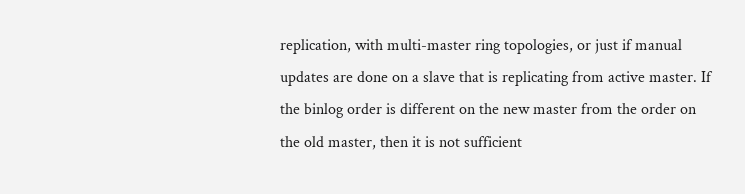replication, with multi-master ring topologies, or just if manual updates are done on a slave that is replicating from active master. If the binlog order is different on the new master from the order on the old master, then it is not sufficient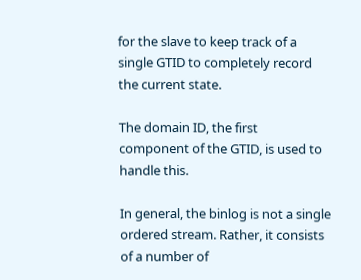for the slave to keep track of a single GTID to completely record the current state.

The domain ID, the first component of the GTID, is used to handle this.

In general, the binlog is not a single ordered stream. Rather, it consists of a number of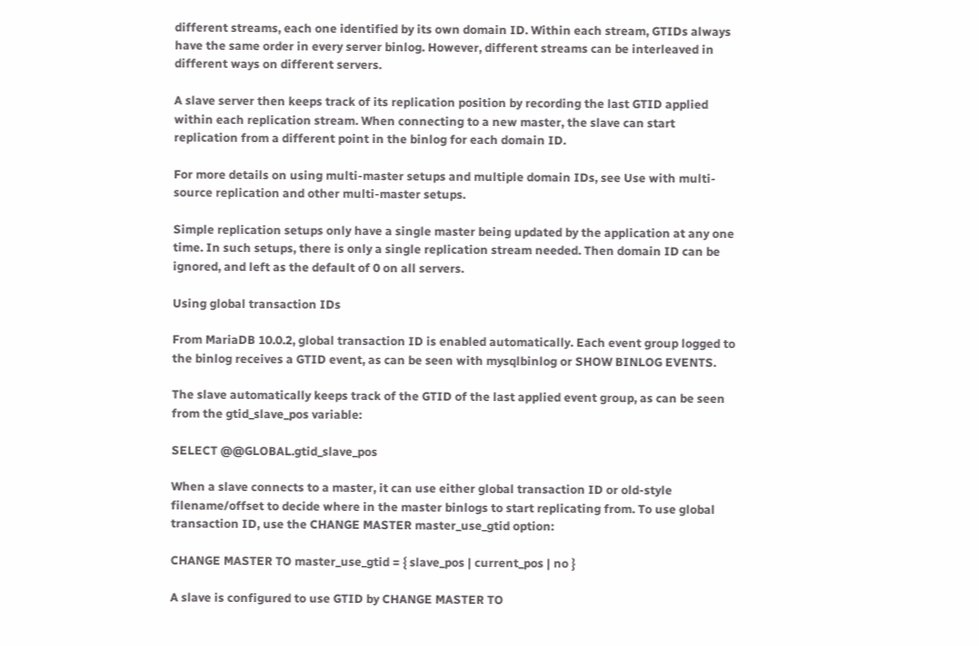different streams, each one identified by its own domain ID. Within each stream, GTIDs always have the same order in every server binlog. However, different streams can be interleaved in different ways on different servers.

A slave server then keeps track of its replication position by recording the last GTID applied within each replication stream. When connecting to a new master, the slave can start replication from a different point in the binlog for each domain ID.

For more details on using multi-master setups and multiple domain IDs, see Use with multi-source replication and other multi-master setups.

Simple replication setups only have a single master being updated by the application at any one time. In such setups, there is only a single replication stream needed. Then domain ID can be ignored, and left as the default of 0 on all servers.

Using global transaction IDs

From MariaDB 10.0.2, global transaction ID is enabled automatically. Each event group logged to the binlog receives a GTID event, as can be seen with mysqlbinlog or SHOW BINLOG EVENTS.

The slave automatically keeps track of the GTID of the last applied event group, as can be seen from the gtid_slave_pos variable:

SELECT @@GLOBAL.gtid_slave_pos

When a slave connects to a master, it can use either global transaction ID or old-style filename/offset to decide where in the master binlogs to start replicating from. To use global transaction ID, use the CHANGE MASTER master_use_gtid option:

CHANGE MASTER TO master_use_gtid = { slave_pos | current_pos | no }

A slave is configured to use GTID by CHANGE MASTER TO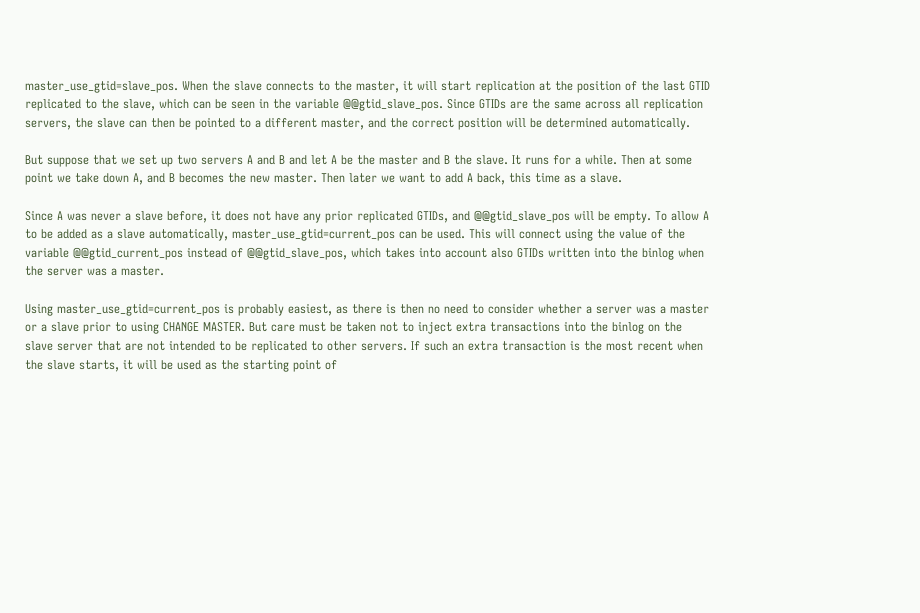master_use_gtid=slave_pos. When the slave connects to the master, it will start replication at the position of the last GTID replicated to the slave, which can be seen in the variable @@gtid_slave_pos. Since GTIDs are the same across all replication servers, the slave can then be pointed to a different master, and the correct position will be determined automatically.

But suppose that we set up two servers A and B and let A be the master and B the slave. It runs for a while. Then at some point we take down A, and B becomes the new master. Then later we want to add A back, this time as a slave.

Since A was never a slave before, it does not have any prior replicated GTIDs, and @@gtid_slave_pos will be empty. To allow A to be added as a slave automatically, master_use_gtid=current_pos can be used. This will connect using the value of the variable @@gtid_current_pos instead of @@gtid_slave_pos, which takes into account also GTIDs written into the binlog when the server was a master.

Using master_use_gtid=current_pos is probably easiest, as there is then no need to consider whether a server was a master or a slave prior to using CHANGE MASTER. But care must be taken not to inject extra transactions into the binlog on the slave server that are not intended to be replicated to other servers. If such an extra transaction is the most recent when the slave starts, it will be used as the starting point of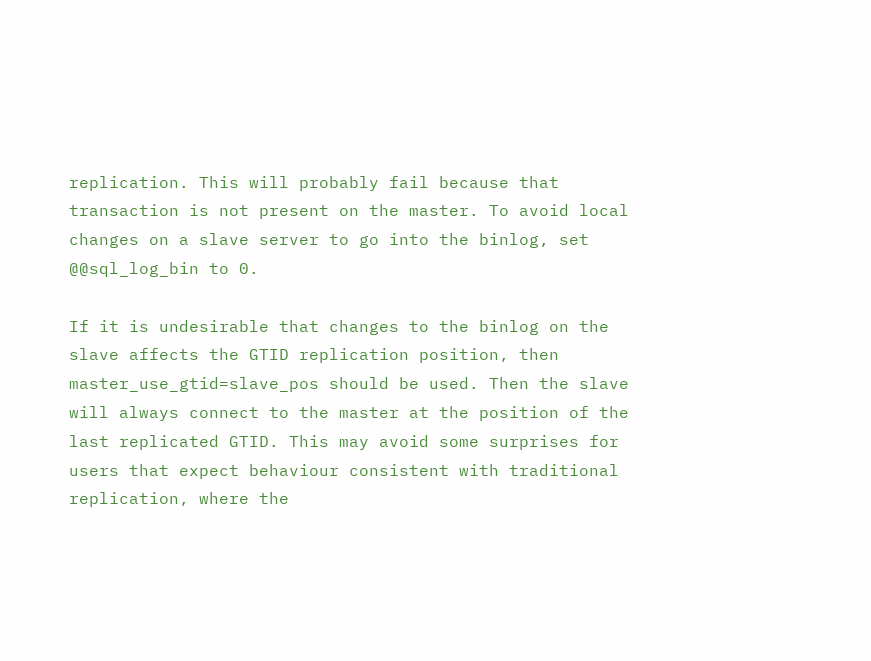replication. This will probably fail because that transaction is not present on the master. To avoid local changes on a slave server to go into the binlog, set @@sql_log_bin to 0.

If it is undesirable that changes to the binlog on the slave affects the GTID replication position, then master_use_gtid=slave_pos should be used. Then the slave will always connect to the master at the position of the last replicated GTID. This may avoid some surprises for users that expect behaviour consistent with traditional replication, where the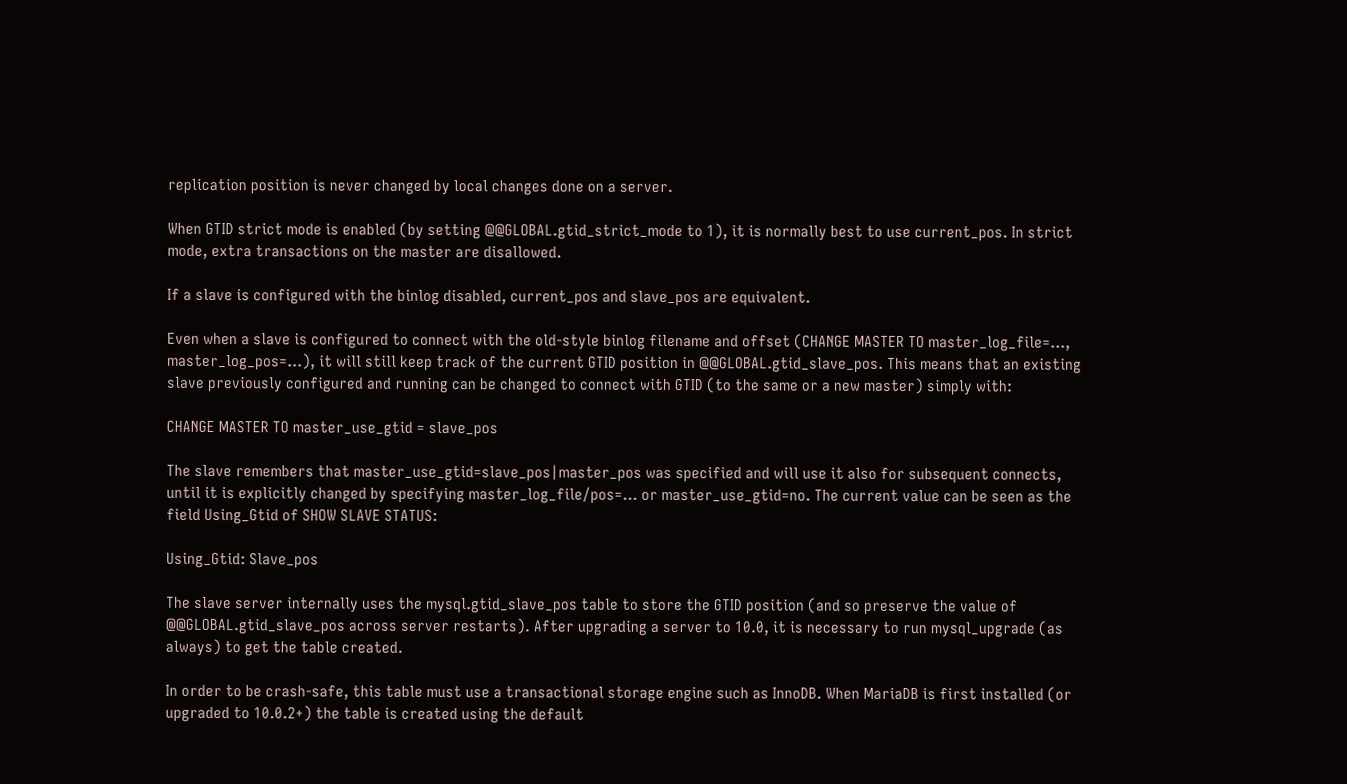replication position is never changed by local changes done on a server.

When GTID strict mode is enabled (by setting @@GLOBAL.gtid_strict_mode to 1), it is normally best to use current_pos. In strict mode, extra transactions on the master are disallowed.

If a slave is configured with the binlog disabled, current_pos and slave_pos are equivalent.

Even when a slave is configured to connect with the old-style binlog filename and offset (CHANGE MASTER TO master_log_file=..., master_log_pos=...), it will still keep track of the current GTID position in @@GLOBAL.gtid_slave_pos. This means that an existing slave previously configured and running can be changed to connect with GTID (to the same or a new master) simply with:

CHANGE MASTER TO master_use_gtid = slave_pos

The slave remembers that master_use_gtid=slave_pos|master_pos was specified and will use it also for subsequent connects, until it is explicitly changed by specifying master_log_file/pos=... or master_use_gtid=no. The current value can be seen as the field Using_Gtid of SHOW SLAVE STATUS:

Using_Gtid: Slave_pos

The slave server internally uses the mysql.gtid_slave_pos table to store the GTID position (and so preserve the value of @@GLOBAL.gtid_slave_pos across server restarts). After upgrading a server to 10.0, it is necessary to run mysql_upgrade (as always) to get the table created.

In order to be crash-safe, this table must use a transactional storage engine such as InnoDB. When MariaDB is first installed (or upgraded to 10.0.2+) the table is created using the default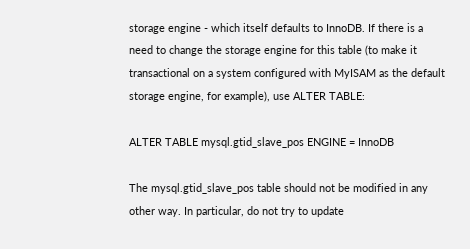storage engine - which itself defaults to InnoDB. If there is a need to change the storage engine for this table (to make it transactional on a system configured with MyISAM as the default storage engine, for example), use ALTER TABLE:

ALTER TABLE mysql.gtid_slave_pos ENGINE = InnoDB

The mysql.gtid_slave_pos table should not be modified in any other way. In particular, do not try to update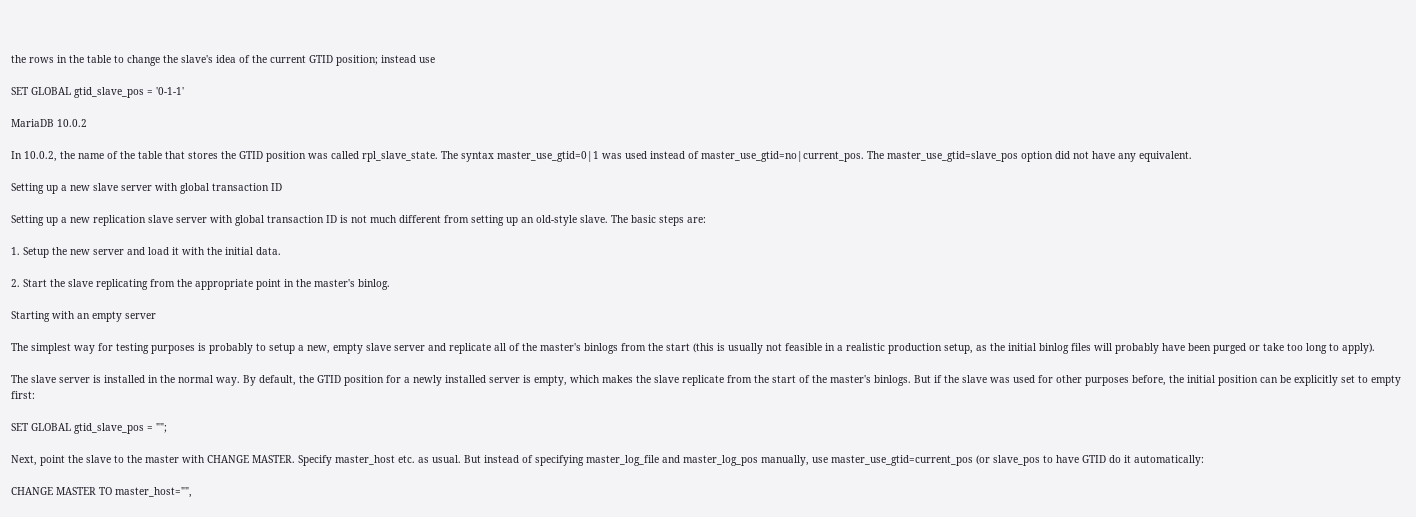the rows in the table to change the slave's idea of the current GTID position; instead use

SET GLOBAL gtid_slave_pos = '0-1-1'

MariaDB 10.0.2

In 10.0.2, the name of the table that stores the GTID position was called rpl_slave_state. The syntax master_use_gtid=0|1 was used instead of master_use_gtid=no|current_pos. The master_use_gtid=slave_pos option did not have any equivalent.

Setting up a new slave server with global transaction ID

Setting up a new replication slave server with global transaction ID is not much different from setting up an old-style slave. The basic steps are:

1. Setup the new server and load it with the initial data.

2. Start the slave replicating from the appropriate point in the master's binlog.

Starting with an empty server

The simplest way for testing purposes is probably to setup a new, empty slave server and replicate all of the master's binlogs from the start (this is usually not feasible in a realistic production setup, as the initial binlog files will probably have been purged or take too long to apply).

The slave server is installed in the normal way. By default, the GTID position for a newly installed server is empty, which makes the slave replicate from the start of the master's binlogs. But if the slave was used for other purposes before, the initial position can be explicitly set to empty first:

SET GLOBAL gtid_slave_pos = "";

Next, point the slave to the master with CHANGE MASTER. Specify master_host etc. as usual. But instead of specifying master_log_file and master_log_pos manually, use master_use_gtid=current_pos (or slave_pos to have GTID do it automatically:

CHANGE MASTER TO master_host="",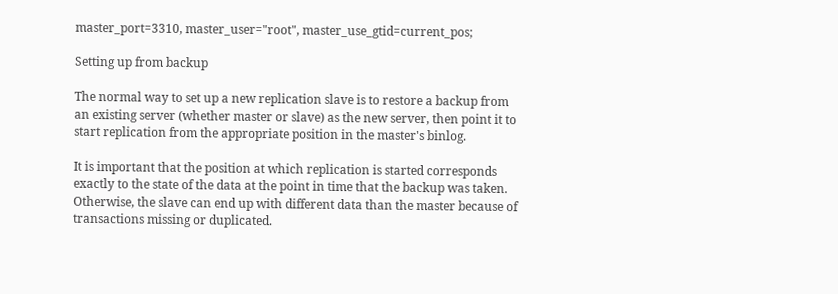master_port=3310, master_user="root", master_use_gtid=current_pos;

Setting up from backup

The normal way to set up a new replication slave is to restore a backup from an existing server (whether master or slave) as the new server, then point it to start replication from the appropriate position in the master's binlog.

It is important that the position at which replication is started corresponds exactly to the state of the data at the point in time that the backup was taken. Otherwise, the slave can end up with different data than the master because of transactions missing or duplicated.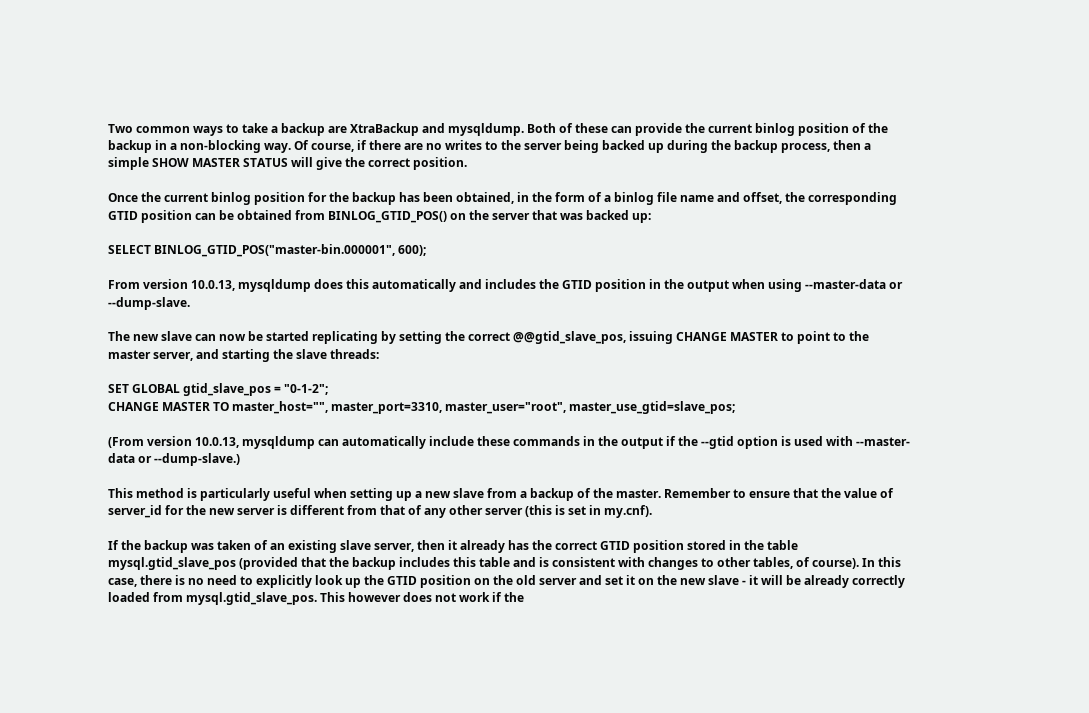Two common ways to take a backup are XtraBackup and mysqldump. Both of these can provide the current binlog position of the backup in a non-blocking way. Of course, if there are no writes to the server being backed up during the backup process, then a simple SHOW MASTER STATUS will give the correct position.

Once the current binlog position for the backup has been obtained, in the form of a binlog file name and offset, the corresponding GTID position can be obtained from BINLOG_GTID_POS() on the server that was backed up:

SELECT BINLOG_GTID_POS("master-bin.000001", 600);

From version 10.0.13, mysqldump does this automatically and includes the GTID position in the output when using --master-data or --dump-slave.

The new slave can now be started replicating by setting the correct @@gtid_slave_pos, issuing CHANGE MASTER to point to the master server, and starting the slave threads:

SET GLOBAL gtid_slave_pos = "0-1-2";
CHANGE MASTER TO master_host="", master_port=3310, master_user="root", master_use_gtid=slave_pos;

(From version 10.0.13, mysqldump can automatically include these commands in the output if the --gtid option is used with --master-data or --dump-slave.)

This method is particularly useful when setting up a new slave from a backup of the master. Remember to ensure that the value of server_id for the new server is different from that of any other server (this is set in my.cnf).

If the backup was taken of an existing slave server, then it already has the correct GTID position stored in the table mysql.gtid_slave_pos (provided that the backup includes this table and is consistent with changes to other tables, of course). In this case, there is no need to explicitly look up the GTID position on the old server and set it on the new slave - it will be already correctly loaded from mysql.gtid_slave_pos. This however does not work if the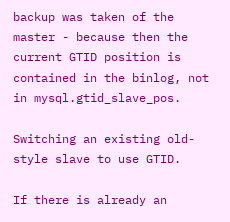backup was taken of the master - because then the current GTID position is contained in the binlog, not in mysql.gtid_slave_pos.

Switching an existing old-style slave to use GTID.

If there is already an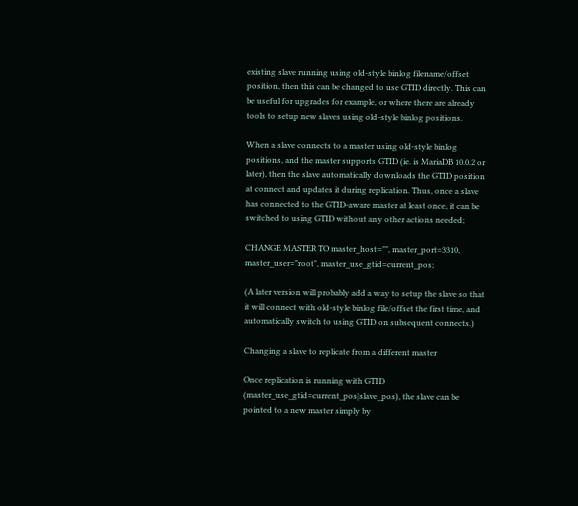existing slave running using old-style binlog filename/offset position, then this can be changed to use GTID directly. This can be useful for upgrades for example, or where there are already tools to setup new slaves using old-style binlog positions.

When a slave connects to a master using old-style binlog positions, and the master supports GTID (ie. is MariaDB 10.0.2 or later), then the slave automatically downloads the GTID position at connect and updates it during replication. Thus, once a slave has connected to the GTID-aware master at least once, it can be switched to using GTID without any other actions needed;

CHANGE MASTER TO master_host="", master_port=3310, master_user="root", master_use_gtid=current_pos;

(A later version will probably add a way to setup the slave so that it will connect with old-style binlog file/offset the first time, and automatically switch to using GTID on subsequent connects.)

Changing a slave to replicate from a different master

Once replication is running with GTID (master_use_gtid=current_pos|slave_pos), the slave can be pointed to a new master simply by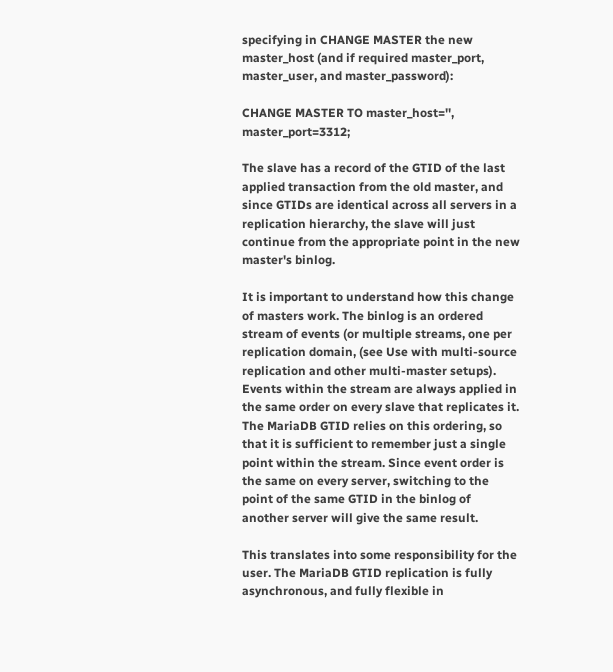specifying in CHANGE MASTER the new master_host (and if required master_port, master_user, and master_password):

CHANGE MASTER TO master_host='', master_port=3312;

The slave has a record of the GTID of the last applied transaction from the old master, and since GTIDs are identical across all servers in a replication hierarchy, the slave will just continue from the appropriate point in the new master's binlog.

It is important to understand how this change of masters work. The binlog is an ordered stream of events (or multiple streams, one per replication domain, (see Use with multi-source replication and other multi-master setups). Events within the stream are always applied in the same order on every slave that replicates it. The MariaDB GTID relies on this ordering, so that it is sufficient to remember just a single point within the stream. Since event order is the same on every server, switching to the point of the same GTID in the binlog of another server will give the same result.

This translates into some responsibility for the user. The MariaDB GTID replication is fully asynchronous, and fully flexible in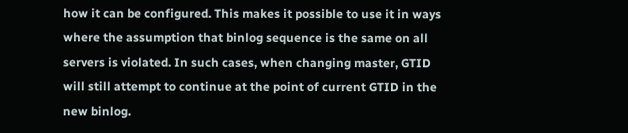how it can be configured. This makes it possible to use it in ways where the assumption that binlog sequence is the same on all servers is violated. In such cases, when changing master, GTID will still attempt to continue at the point of current GTID in the new binlog.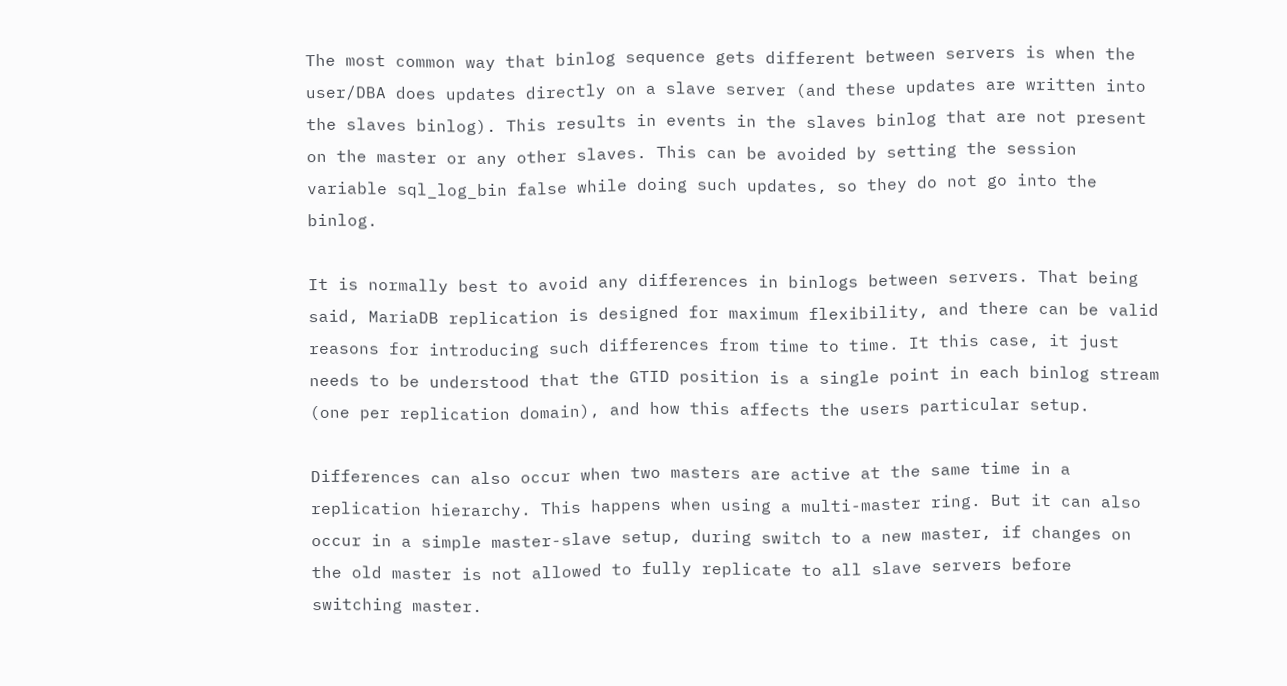The most common way that binlog sequence gets different between servers is when the user/DBA does updates directly on a slave server (and these updates are written into the slaves binlog). This results in events in the slaves binlog that are not present on the master or any other slaves. This can be avoided by setting the session variable sql_log_bin false while doing such updates, so they do not go into the binlog.

It is normally best to avoid any differences in binlogs between servers. That being said, MariaDB replication is designed for maximum flexibility, and there can be valid reasons for introducing such differences from time to time. It this case, it just needs to be understood that the GTID position is a single point in each binlog stream (one per replication domain), and how this affects the users particular setup.

Differences can also occur when two masters are active at the same time in a replication hierarchy. This happens when using a multi-master ring. But it can also occur in a simple master-slave setup, during switch to a new master, if changes on the old master is not allowed to fully replicate to all slave servers before switching master.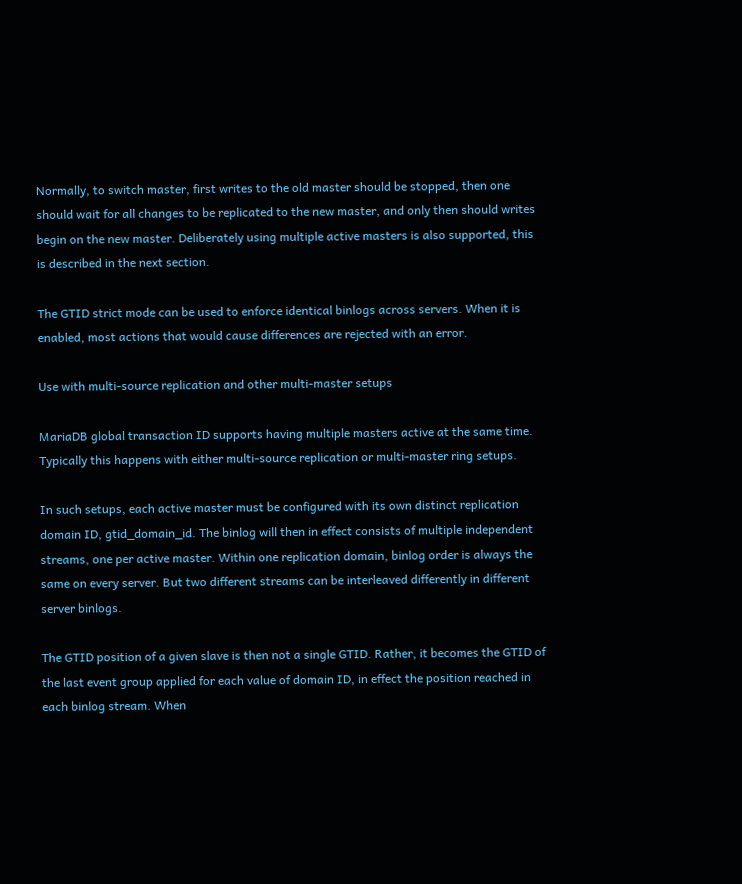Normally, to switch master, first writes to the old master should be stopped, then one should wait for all changes to be replicated to the new master, and only then should writes begin on the new master. Deliberately using multiple active masters is also supported, this is described in the next section.

The GTID strict mode can be used to enforce identical binlogs across servers. When it is enabled, most actions that would cause differences are rejected with an error.

Use with multi-source replication and other multi-master setups

MariaDB global transaction ID supports having multiple masters active at the same time. Typically this happens with either multi-source replication or multi-master ring setups.

In such setups, each active master must be configured with its own distinct replication domain ID, gtid_domain_id. The binlog will then in effect consists of multiple independent streams, one per active master. Within one replication domain, binlog order is always the same on every server. But two different streams can be interleaved differently in different server binlogs.

The GTID position of a given slave is then not a single GTID. Rather, it becomes the GTID of the last event group applied for each value of domain ID, in effect the position reached in each binlog stream. When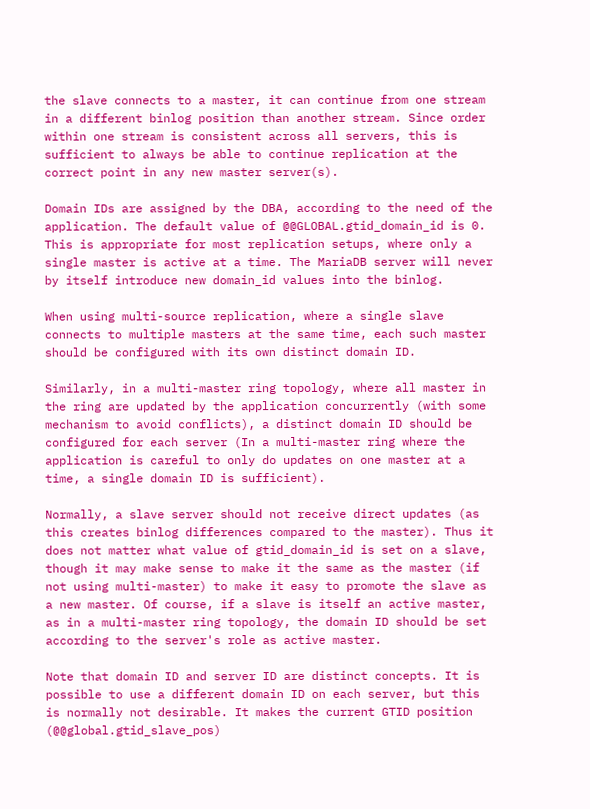the slave connects to a master, it can continue from one stream in a different binlog position than another stream. Since order within one stream is consistent across all servers, this is sufficient to always be able to continue replication at the correct point in any new master server(s).

Domain IDs are assigned by the DBA, according to the need of the application. The default value of @@GLOBAL.gtid_domain_id is 0. This is appropriate for most replication setups, where only a single master is active at a time. The MariaDB server will never by itself introduce new domain_id values into the binlog.

When using multi-source replication, where a single slave connects to multiple masters at the same time, each such master should be configured with its own distinct domain ID.

Similarly, in a multi-master ring topology, where all master in the ring are updated by the application concurrently (with some mechanism to avoid conflicts), a distinct domain ID should be configured for each server (In a multi-master ring where the application is careful to only do updates on one master at a time, a single domain ID is sufficient).

Normally, a slave server should not receive direct updates (as this creates binlog differences compared to the master). Thus it does not matter what value of gtid_domain_id is set on a slave, though it may make sense to make it the same as the master (if not using multi-master) to make it easy to promote the slave as a new master. Of course, if a slave is itself an active master, as in a multi-master ring topology, the domain ID should be set according to the server's role as active master.

Note that domain ID and server ID are distinct concepts. It is possible to use a different domain ID on each server, but this is normally not desirable. It makes the current GTID position (@@global.gtid_slave_pos)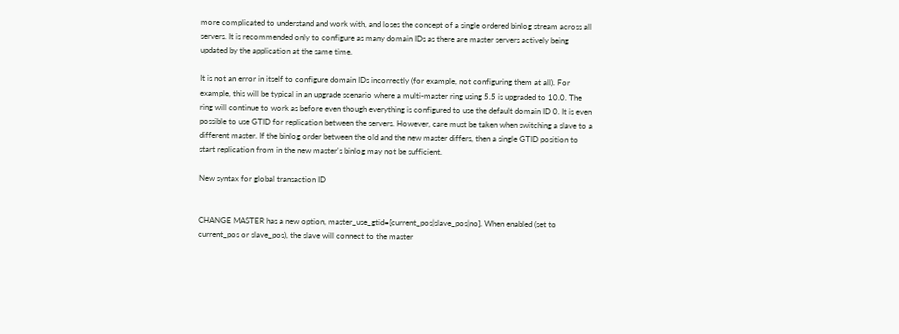more complicated to understand and work with, and loses the concept of a single ordered binlog stream across all servers. It is recommended only to configure as many domain IDs as there are master servers actively being updated by the application at the same time.

It is not an error in itself to configure domain IDs incorrectly (for example, not configuring them at all). For example, this will be typical in an upgrade scenario where a multi-master ring using 5.5 is upgraded to 10.0. The ring will continue to work as before even though everything is configured to use the default domain ID 0. It is even possible to use GTID for replication between the servers. However, care must be taken when switching a slave to a different master. If the binlog order between the old and the new master differs, then a single GTID position to start replication from in the new master's binlog may not be sufficient.

New syntax for global transaction ID


CHANGE MASTER has a new option, master_use_gtid=[current_pos|slave_pos|no]. When enabled (set to current_pos or slave_pos), the slave will connect to the master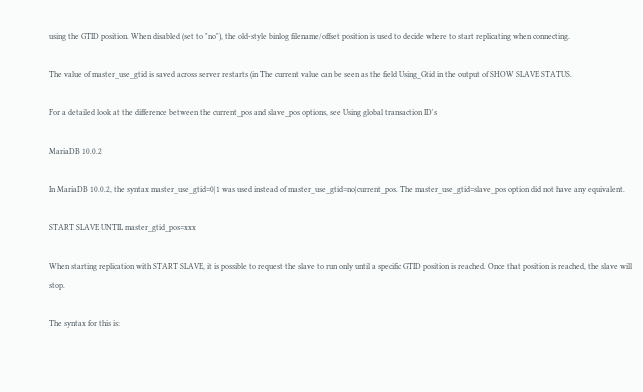using the GTID position. When disabled (set to "no"), the old-style binlog filename/offset position is used to decide where to start replicating when connecting.

The value of master_use_gtid is saved across server restarts (in The current value can be seen as the field Using_Gtid in the output of SHOW SLAVE STATUS.

For a detailed look at the difference between the current_pos and slave_pos options, see Using global transaction ID's

MariaDB 10.0.2

In MariaDB 10.0.2, the syntax master_use_gtid=0|1 was used instead of master_use_gtid=no|current_pos. The master_use_gtid=slave_pos option did not have any equivalent.

START SLAVE UNTIL master_gtid_pos=xxx

When starting replication with START SLAVE, it is possible to request the slave to run only until a specific GTID position is reached. Once that position is reached, the slave will stop.

The syntax for this is: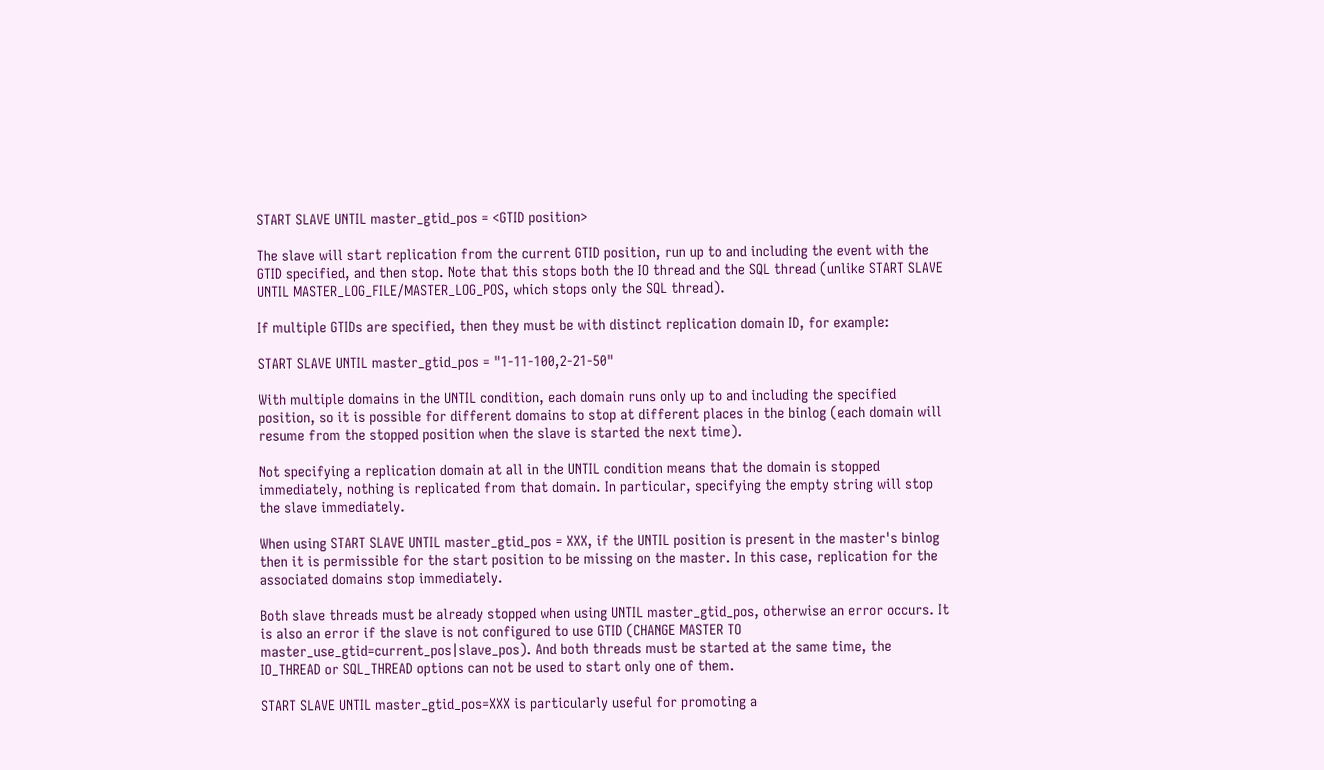START SLAVE UNTIL master_gtid_pos = <GTID position>

The slave will start replication from the current GTID position, run up to and including the event with the GTID specified, and then stop. Note that this stops both the IO thread and the SQL thread (unlike START SLAVE UNTIL MASTER_LOG_FILE/MASTER_LOG_POS, which stops only the SQL thread).

If multiple GTIDs are specified, then they must be with distinct replication domain ID, for example:

START SLAVE UNTIL master_gtid_pos = "1-11-100,2-21-50"

With multiple domains in the UNTIL condition, each domain runs only up to and including the specified position, so it is possible for different domains to stop at different places in the binlog (each domain will resume from the stopped position when the slave is started the next time).

Not specifying a replication domain at all in the UNTIL condition means that the domain is stopped immediately, nothing is replicated from that domain. In particular, specifying the empty string will stop the slave immediately.

When using START SLAVE UNTIL master_gtid_pos = XXX, if the UNTIL position is present in the master's binlog then it is permissible for the start position to be missing on the master. In this case, replication for the associated domains stop immediately.

Both slave threads must be already stopped when using UNTIL master_gtid_pos, otherwise an error occurs. It is also an error if the slave is not configured to use GTID (CHANGE MASTER TO master_use_gtid=current_pos|slave_pos). And both threads must be started at the same time, the IO_THREAD or SQL_THREAD options can not be used to start only one of them.

START SLAVE UNTIL master_gtid_pos=XXX is particularly useful for promoting a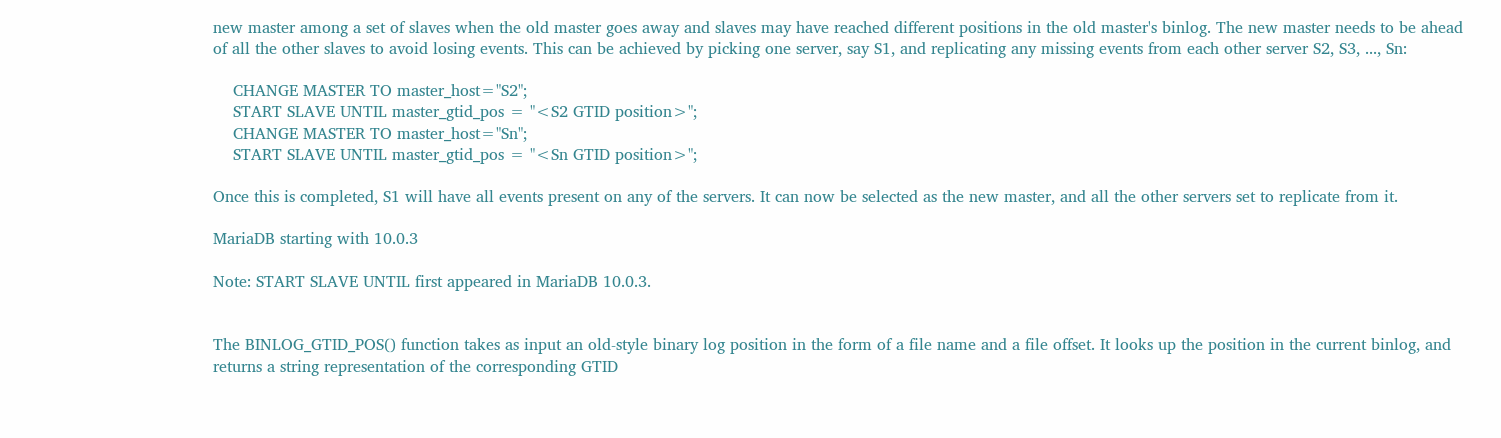new master among a set of slaves when the old master goes away and slaves may have reached different positions in the old master's binlog. The new master needs to be ahead of all the other slaves to avoid losing events. This can be achieved by picking one server, say S1, and replicating any missing events from each other server S2, S3, ..., Sn:

    CHANGE MASTER TO master_host="S2";
    START SLAVE UNTIL master_gtid_pos = "<S2 GTID position>";
    CHANGE MASTER TO master_host="Sn";
    START SLAVE UNTIL master_gtid_pos = "<Sn GTID position>";

Once this is completed, S1 will have all events present on any of the servers. It can now be selected as the new master, and all the other servers set to replicate from it.

MariaDB starting with 10.0.3

Note: START SLAVE UNTIL first appeared in MariaDB 10.0.3.


The BINLOG_GTID_POS() function takes as input an old-style binary log position in the form of a file name and a file offset. It looks up the position in the current binlog, and returns a string representation of the corresponding GTID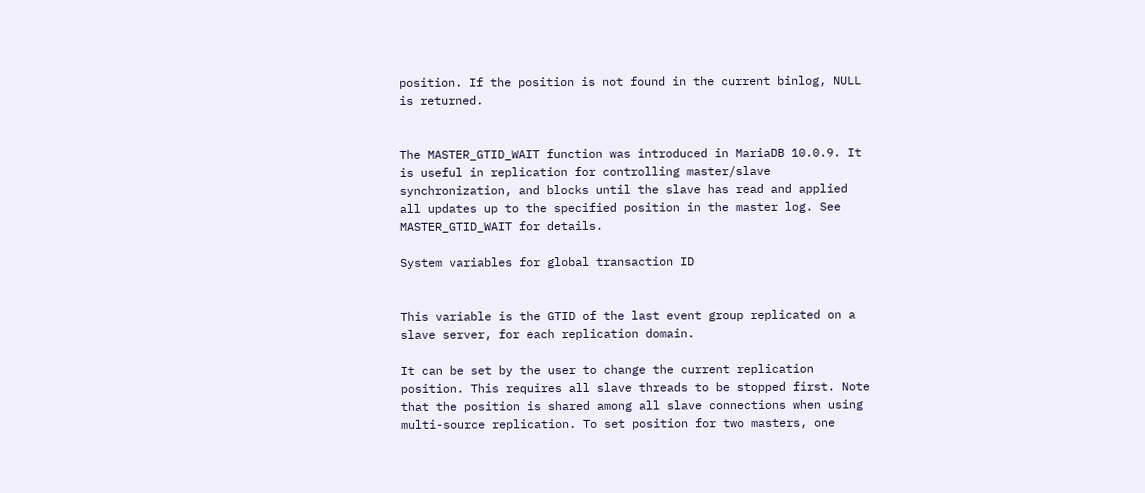position. If the position is not found in the current binlog, NULL is returned.


The MASTER_GTID_WAIT function was introduced in MariaDB 10.0.9. It is useful in replication for controlling master/slave synchronization, and blocks until the slave has read and applied all updates up to the specified position in the master log. See MASTER_GTID_WAIT for details.

System variables for global transaction ID


This variable is the GTID of the last event group replicated on a slave server, for each replication domain.

It can be set by the user to change the current replication position. This requires all slave threads to be stopped first. Note that the position is shared among all slave connections when using multi-source replication. To set position for two masters, one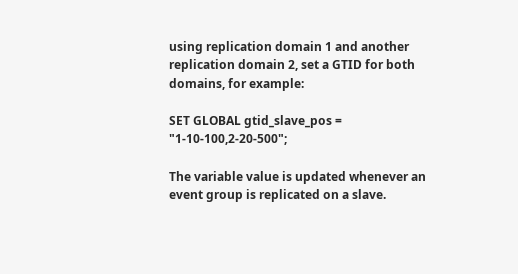using replication domain 1 and another replication domain 2, set a GTID for both domains, for example:

SET GLOBAL gtid_slave_pos = "1-10-100,2-20-500";

The variable value is updated whenever an event group is replicated on a slave.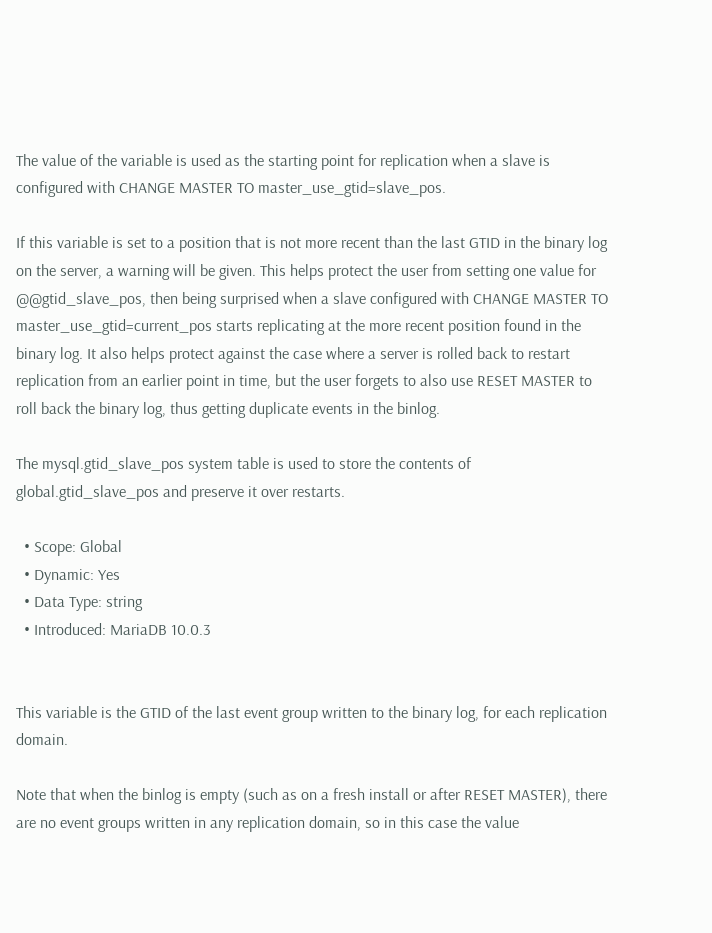The value of the variable is used as the starting point for replication when a slave is configured with CHANGE MASTER TO master_use_gtid=slave_pos.

If this variable is set to a position that is not more recent than the last GTID in the binary log on the server, a warning will be given. This helps protect the user from setting one value for @@gtid_slave_pos, then being surprised when a slave configured with CHANGE MASTER TO master_use_gtid=current_pos starts replicating at the more recent position found in the binary log. It also helps protect against the case where a server is rolled back to restart replication from an earlier point in time, but the user forgets to also use RESET MASTER to roll back the binary log, thus getting duplicate events in the binlog.

The mysql.gtid_slave_pos system table is used to store the contents of global.gtid_slave_pos and preserve it over restarts.

  • Scope: Global
  • Dynamic: Yes
  • Data Type: string
  • Introduced: MariaDB 10.0.3


This variable is the GTID of the last event group written to the binary log, for each replication domain.

Note that when the binlog is empty (such as on a fresh install or after RESET MASTER), there are no event groups written in any replication domain, so in this case the value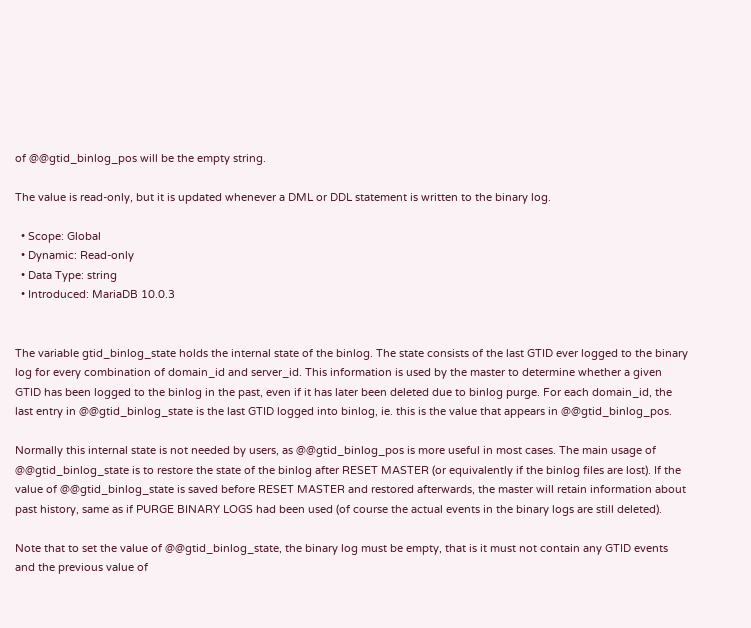of @@gtid_binlog_pos will be the empty string.

The value is read-only, but it is updated whenever a DML or DDL statement is written to the binary log.

  • Scope: Global
  • Dynamic: Read-only
  • Data Type: string
  • Introduced: MariaDB 10.0.3


The variable gtid_binlog_state holds the internal state of the binlog. The state consists of the last GTID ever logged to the binary log for every combination of domain_id and server_id. This information is used by the master to determine whether a given GTID has been logged to the binlog in the past, even if it has later been deleted due to binlog purge. For each domain_id, the last entry in @@gtid_binlog_state is the last GTID logged into binlog, ie. this is the value that appears in @@gtid_binlog_pos.

Normally this internal state is not needed by users, as @@gtid_binlog_pos is more useful in most cases. The main usage of @@gtid_binlog_state is to restore the state of the binlog after RESET MASTER (or equivalently if the binlog files are lost). If the value of @@gtid_binlog_state is saved before RESET MASTER and restored afterwards, the master will retain information about past history, same as if PURGE BINARY LOGS had been used (of course the actual events in the binary logs are still deleted).

Note that to set the value of @@gtid_binlog_state, the binary log must be empty, that is it must not contain any GTID events and the previous value of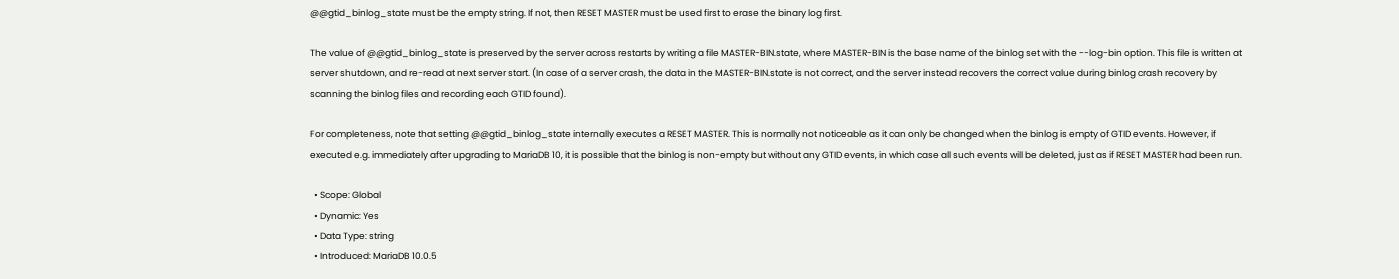@@gtid_binlog_state must be the empty string. If not, then RESET MASTER must be used first to erase the binary log first.

The value of @@gtid_binlog_state is preserved by the server across restarts by writing a file MASTER-BIN.state, where MASTER-BIN is the base name of the binlog set with the --log-bin option. This file is written at server shutdown, and re-read at next server start. (In case of a server crash, the data in the MASTER-BIN.state is not correct, and the server instead recovers the correct value during binlog crash recovery by scanning the binlog files and recording each GTID found).

For completeness, note that setting @@gtid_binlog_state internally executes a RESET MASTER. This is normally not noticeable as it can only be changed when the binlog is empty of GTID events. However, if executed e.g. immediately after upgrading to MariaDB 10, it is possible that the binlog is non-empty but without any GTID events, in which case all such events will be deleted, just as if RESET MASTER had been run.

  • Scope: Global
  • Dynamic: Yes
  • Data Type: string
  • Introduced: MariaDB 10.0.5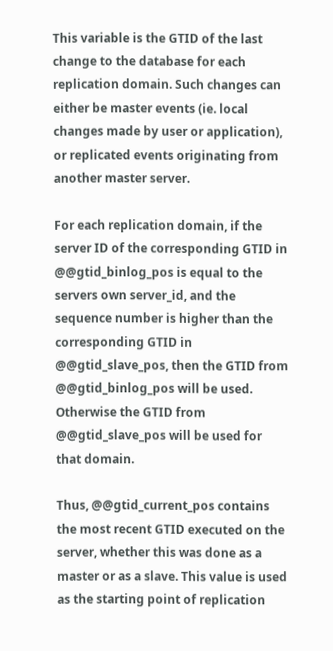This variable is the GTID of the last change to the database for each replication domain. Such changes can either be master events (ie. local changes made by user or application), or replicated events originating from another master server.

For each replication domain, if the server ID of the corresponding GTID in @@gtid_binlog_pos is equal to the servers own server_id, and the sequence number is higher than the corresponding GTID in @@gtid_slave_pos, then the GTID from @@gtid_binlog_pos will be used. Otherwise the GTID from @@gtid_slave_pos will be used for that domain.

Thus, @@gtid_current_pos contains the most recent GTID executed on the server, whether this was done as a master or as a slave. This value is used as the starting point of replication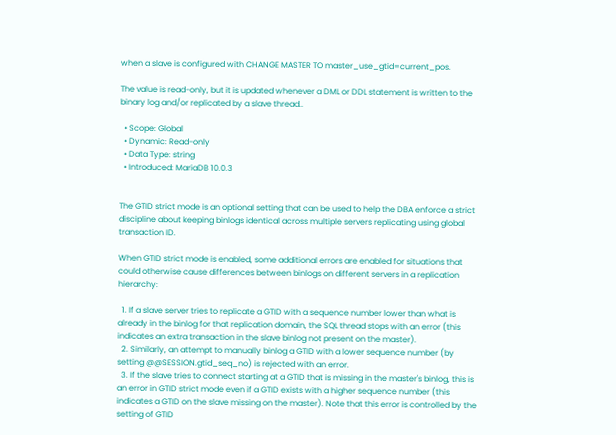when a slave is configured with CHANGE MASTER TO master_use_gtid=current_pos.

The value is read-only, but it is updated whenever a DML or DDL statement is written to the binary log and/or replicated by a slave thread..

  • Scope: Global
  • Dynamic: Read-only
  • Data Type: string
  • Introduced: MariaDB 10.0.3


The GTID strict mode is an optional setting that can be used to help the DBA enforce a strict discipline about keeping binlogs identical across multiple servers replicating using global transaction ID.

When GTID strict mode is enabled, some additional errors are enabled for situations that could otherwise cause differences between binlogs on different servers in a replication hierarchy:

  1. If a slave server tries to replicate a GTID with a sequence number lower than what is already in the binlog for that replication domain, the SQL thread stops with an error (this indicates an extra transaction in the slave binlog not present on the master).
  2. Similarly, an attempt to manually binlog a GTID with a lower sequence number (by setting @@SESSION.gtid_seq_no) is rejected with an error.
  3. If the slave tries to connect starting at a GTID that is missing in the master's binlog, this is an error in GTID strict mode even if a GTID exists with a higher sequence number (this indicates a GTID on the slave missing on the master). Note that this error is controlled by the setting of GTID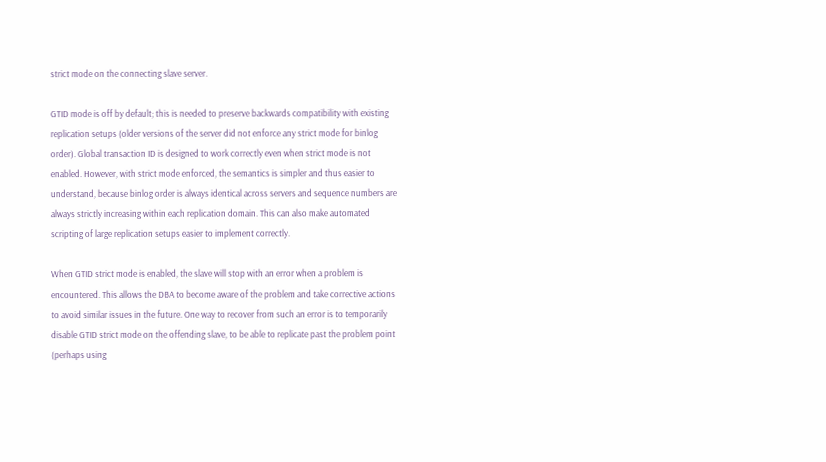strict mode on the connecting slave server.

GTID mode is off by default; this is needed to preserve backwards compatibility with existing replication setups (older versions of the server did not enforce any strict mode for binlog order). Global transaction ID is designed to work correctly even when strict mode is not enabled. However, with strict mode enforced, the semantics is simpler and thus easier to understand, because binlog order is always identical across servers and sequence numbers are always strictly increasing within each replication domain. This can also make automated scripting of large replication setups easier to implement correctly.

When GTID strict mode is enabled, the slave will stop with an error when a problem is encountered. This allows the DBA to become aware of the problem and take corrective actions to avoid similar issues in the future. One way to recover from such an error is to temporarily disable GTID strict mode on the offending slave, to be able to replicate past the problem point (perhaps using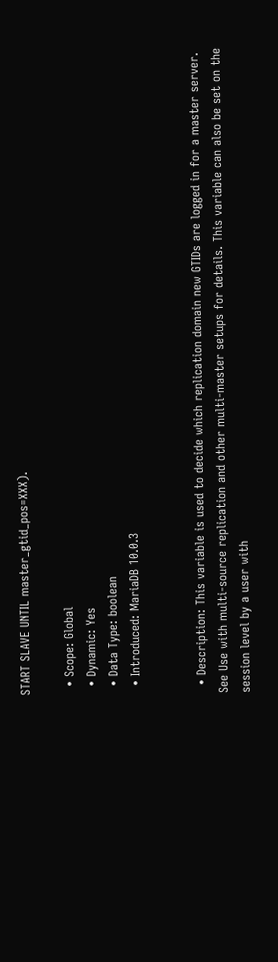START SLAVE UNTIL master_gtid_pos=XXX).

  • Scope: Global
  • Dynamic: Yes
  • Data Type: boolean
  • Introduced: MariaDB 10.0.3


  • Description: This variable is used to decide which replication domain new GTIDs are logged in for a master server. See Use with multi-source replication and other multi-master setups for details. This variable can also be set on the session level by a user with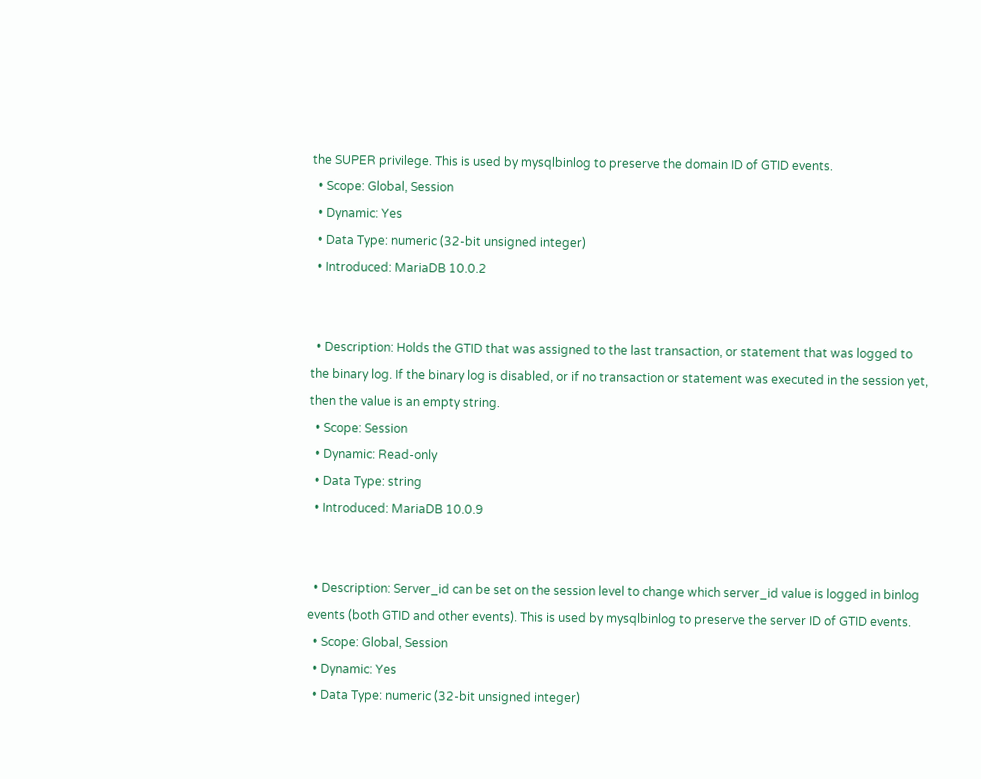the SUPER privilege. This is used by mysqlbinlog to preserve the domain ID of GTID events.
  • Scope: Global, Session
  • Dynamic: Yes
  • Data Type: numeric (32-bit unsigned integer)
  • Introduced: MariaDB 10.0.2


  • Description: Holds the GTID that was assigned to the last transaction, or statement that was logged to the binary log. If the binary log is disabled, or if no transaction or statement was executed in the session yet, then the value is an empty string.
  • Scope: Session
  • Dynamic: Read-only
  • Data Type: string
  • Introduced: MariaDB 10.0.9


  • Description: Server_id can be set on the session level to change which server_id value is logged in binlog events (both GTID and other events). This is used by mysqlbinlog to preserve the server ID of GTID events.
  • Scope: Global, Session
  • Dynamic: Yes
  • Data Type: numeric (32-bit unsigned integer)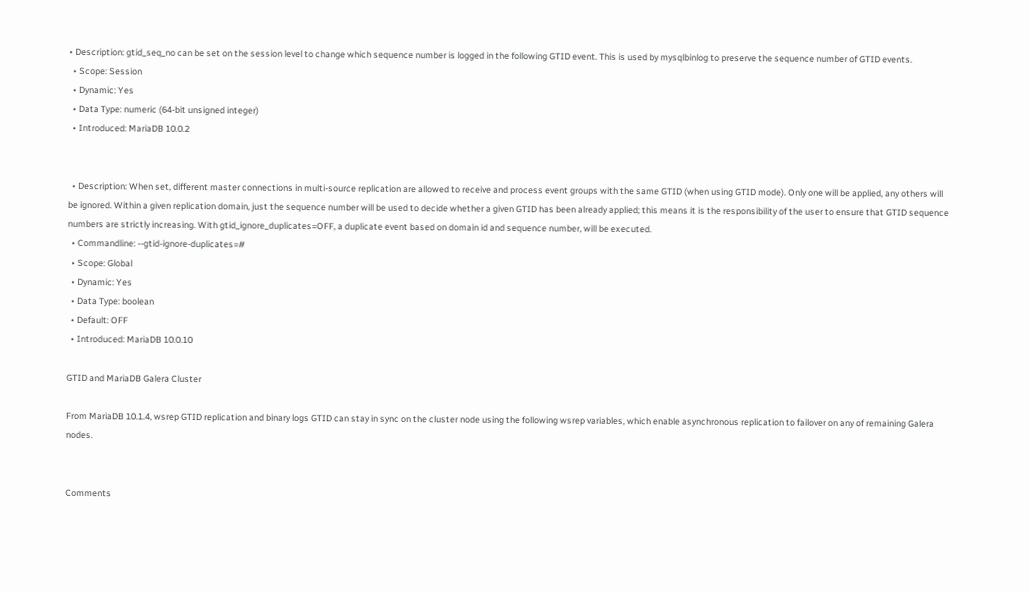• Description: gtid_seq_no can be set on the session level to change which sequence number is logged in the following GTID event. This is used by mysqlbinlog to preserve the sequence number of GTID events.
  • Scope: Session
  • Dynamic: Yes
  • Data Type: numeric (64-bit unsigned integer)
  • Introduced: MariaDB 10.0.2


  • Description: When set, different master connections in multi-source replication are allowed to receive and process event groups with the same GTID (when using GTID mode). Only one will be applied, any others will be ignored. Within a given replication domain, just the sequence number will be used to decide whether a given GTID has been already applied; this means it is the responsibility of the user to ensure that GTID sequence numbers are strictly increasing. With gtid_ignore_duplicates=OFF, a duplicate event based on domain id and sequence number, will be executed.
  • Commandline: --gtid-ignore-duplicates=#
  • Scope: Global
  • Dynamic: Yes
  • Data Type: boolean
  • Default: OFF
  • Introduced: MariaDB 10.0.10

GTID and MariaDB Galera Cluster

From MariaDB 10.1.4, wsrep GTID replication and binary logs GTID can stay in sync on the cluster node using the following wsrep variables, which enable asynchronous replication to failover on any of remaining Galera nodes.


Comments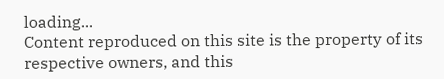loading...
Content reproduced on this site is the property of its respective owners, and this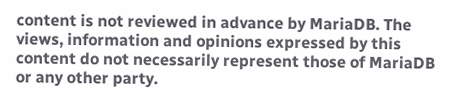content is not reviewed in advance by MariaDB. The views, information and opinions expressed by this content do not necessarily represent those of MariaDB or any other party.